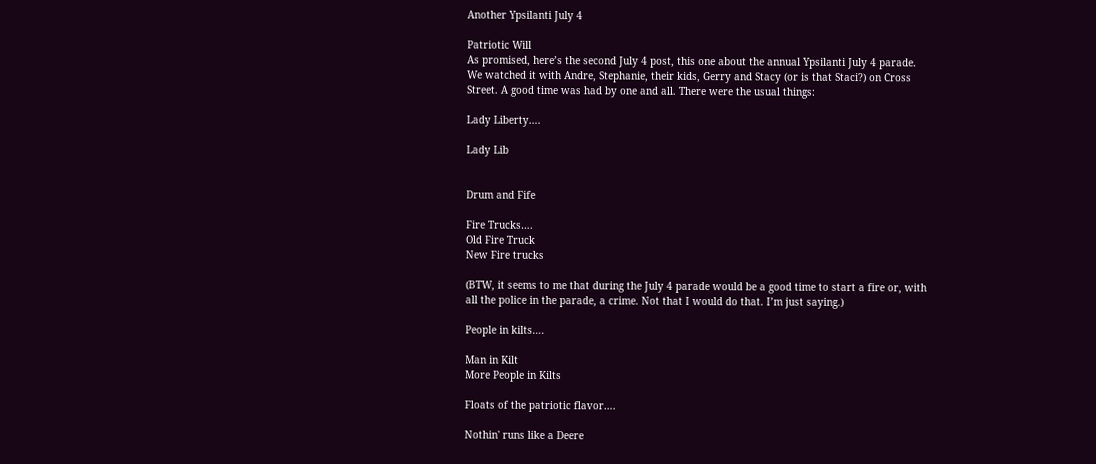Another Ypsilanti July 4

Patriotic Will
As promised, here’s the second July 4 post, this one about the annual Ypsilanti July 4 parade. We watched it with Andre, Stephanie, their kids, Gerry and Stacy (or is that Staci?) on Cross Street. A good time was had by one and all. There were the usual things:

Lady Liberty….

Lady Lib


Drum and Fife

Fire Trucks….
Old Fire Truck
New Fire trucks

(BTW, it seems to me that during the July 4 parade would be a good time to start a fire or, with all the police in the parade, a crime. Not that I would do that. I’m just saying.)

People in kilts….

Man in Kilt
More People in Kilts

Floats of the patriotic flavor….

Nothin' runs like a Deere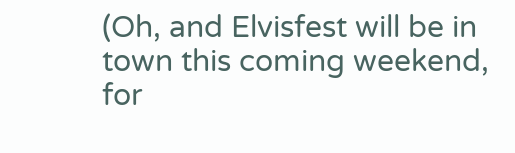(Oh, and Elvisfest will be in town this coming weekend, for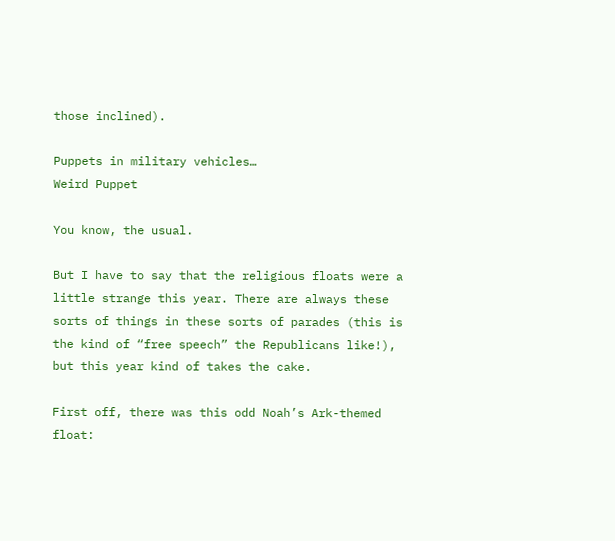those inclined).

Puppets in military vehicles…
Weird Puppet

You know, the usual.

But I have to say that the religious floats were a little strange this year. There are always these sorts of things in these sorts of parades (this is the kind of “free speech” the Republicans like!), but this year kind of takes the cake.

First off, there was this odd Noah’s Ark-themed float: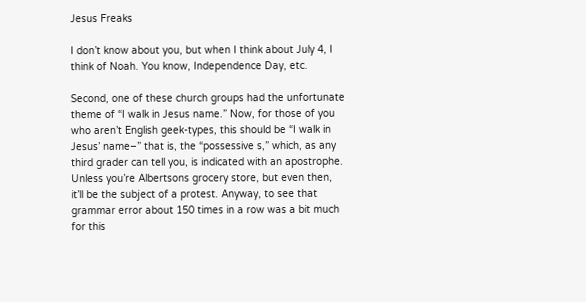Jesus Freaks

I don’t know about you, but when I think about July 4, I think of Noah. You know, Independence Day, etc.

Second, one of these church groups had the unfortunate theme of “I walk in Jesus name.” Now, for those of you who aren’t English geek-types, this should be “I walk in Jesus’ name–” that is, the “possessive s,” which, as any third grader can tell you, is indicated with an apostrophe. Unless you’re Albertsons grocery store, but even then, it’ll be the subject of a protest. Anyway, to see that grammar error about 150 times in a row was a bit much for this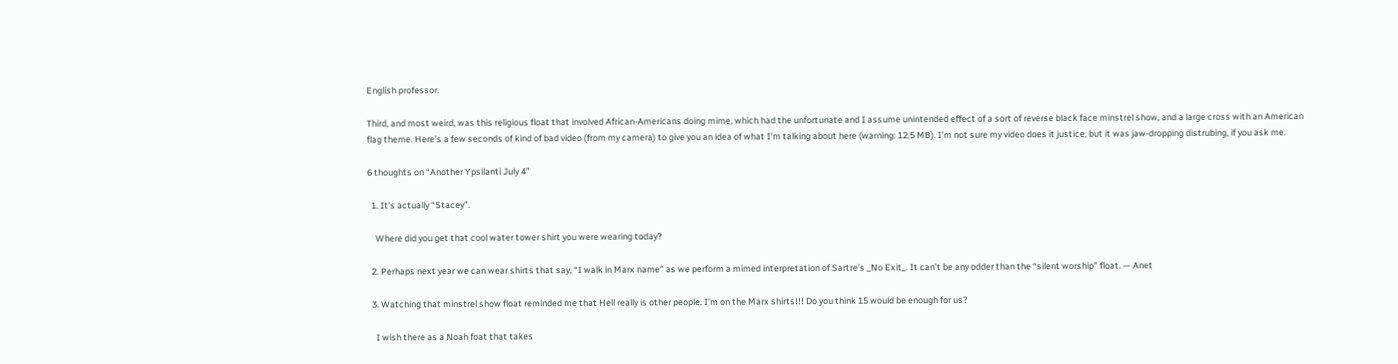English professor.

Third, and most weird, was this religious float that involved African-Americans doing mime, which had the unfortunate and I assume unintended effect of a sort of reverse black face minstrel show, and a large cross with an American flag theme. Here’s a few seconds of kind of bad video (from my camera) to give you an idea of what I’m talking about here (warning: 12.5 MB). I’m not sure my video does it justice, but it was jaw-dropping distrubing, if you ask me.

6 thoughts on “Another Ypsilanti July 4”

  1. It’s actually “Stacey”.

    Where did you get that cool water tower shirt you were wearing today?

  2. Perhaps next year we can wear shirts that say, “I walk in Marx name” as we perform a mimed interpretation of Sartre’s _No Exit_. It can’t be any odder than the “silent worship” float. — Anet

  3. Watching that minstrel show float reminded me that Hell really is other people. I’m on the Marx shirts!!! Do you think 15 would be enough for us?

    I wish there as a Noah foat that takes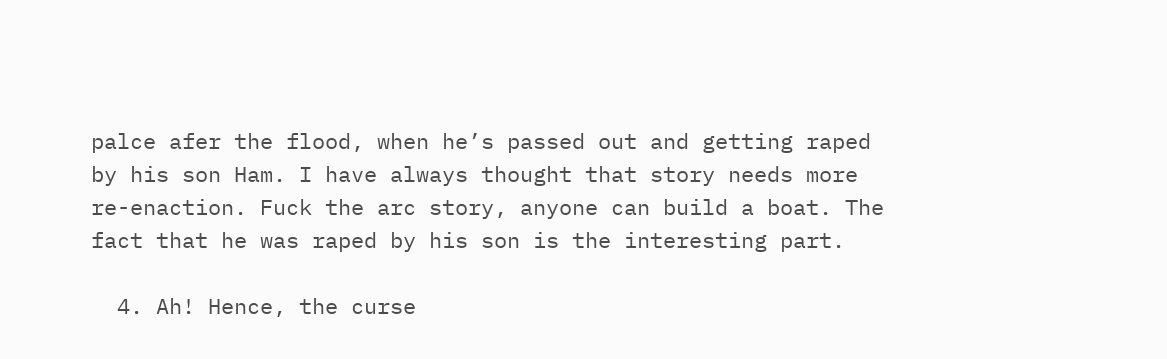palce afer the flood, when he’s passed out and getting raped by his son Ham. I have always thought that story needs more re-enaction. Fuck the arc story, anyone can build a boat. The fact that he was raped by his son is the interesting part.

  4. Ah! Hence, the curse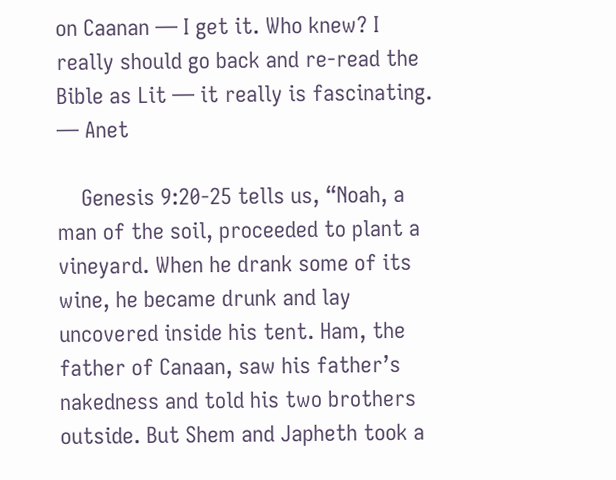on Caanan — I get it. Who knew? I really should go back and re-read the Bible as Lit — it really is fascinating. — Anet

    Genesis 9:20-25 tells us, “Noah, a man of the soil, proceeded to plant a vineyard. When he drank some of its wine, he became drunk and lay uncovered inside his tent. Ham, the father of Canaan, saw his father’s nakedness and told his two brothers outside. But Shem and Japheth took a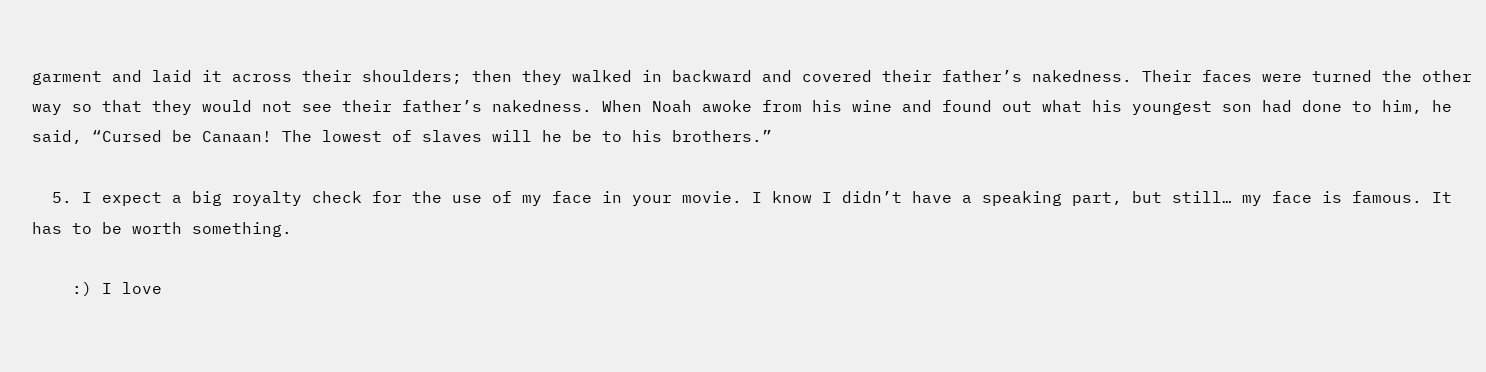garment and laid it across their shoulders; then they walked in backward and covered their father’s nakedness. Their faces were turned the other way so that they would not see their father’s nakedness. When Noah awoke from his wine and found out what his youngest son had done to him, he said, “Cursed be Canaan! The lowest of slaves will he be to his brothers.”

  5. I expect a big royalty check for the use of my face in your movie. I know I didn’t have a speaking part, but still… my face is famous. It has to be worth something.

    :) I love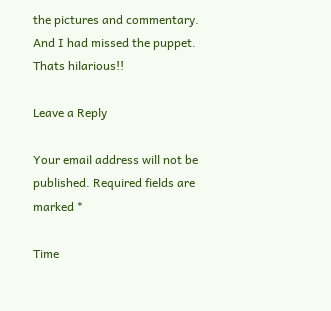the pictures and commentary. And I had missed the puppet. Thats hilarious!!

Leave a Reply

Your email address will not be published. Required fields are marked *

Time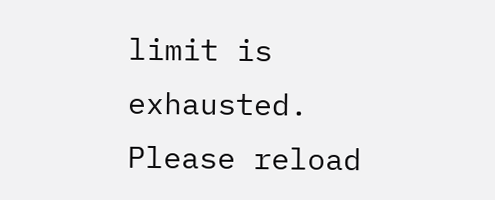limit is exhausted. Please reload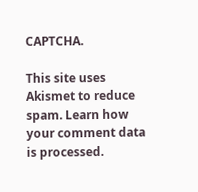CAPTCHA.

This site uses Akismet to reduce spam. Learn how your comment data is processed.